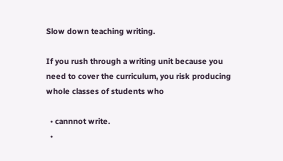Slow down teaching writing.

If you rush through a writing unit because you need to cover the curriculum, you risk producing whole classes of students who

  • cannnot write.
  •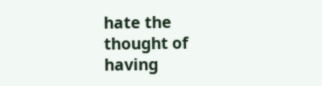hate the thought of having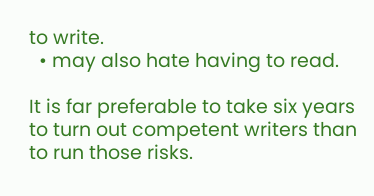to write.
  • may also hate having to read.

It is far preferable to take six years to turn out competent writers than to run those risks.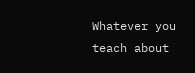Whatever you teach about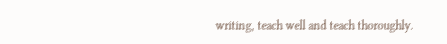writing, teach well and teach thoroughly.